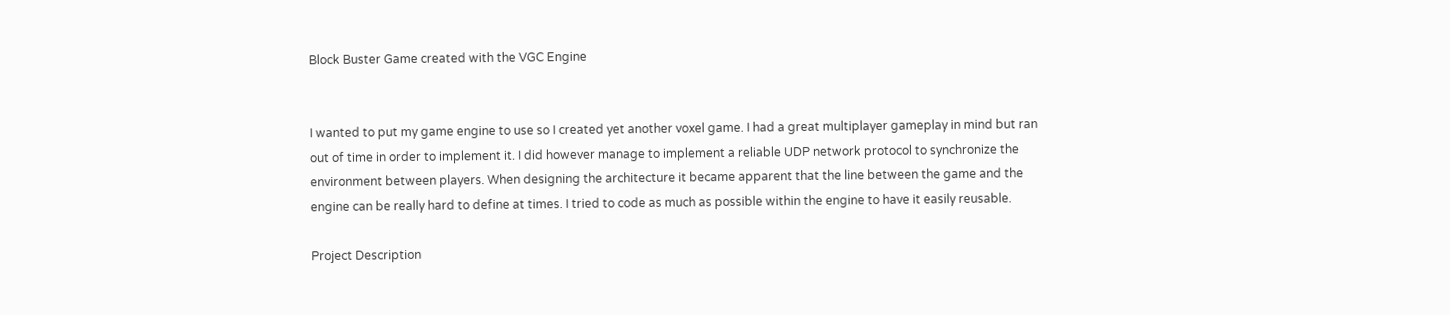Block Buster Game created with the VGC Engine


I wanted to put my game engine to use so I created yet another voxel game. I had a great multiplayer gameplay in mind but ran out of time in order to implement it. I did however manage to implement a reliable UDP network protocol to synchronize the environment between players. When designing the architecture it became apparent that the line between the game and the engine can be really hard to define at times. I tried to code as much as possible within the engine to have it easily reusable.

Project Description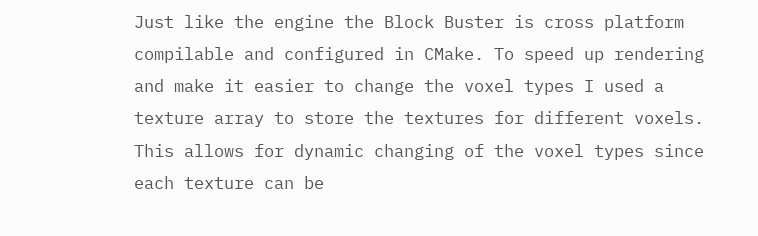Just like the engine the Block Buster is cross platform compilable and configured in CMake. To speed up rendering and make it easier to change the voxel types I used a texture array to store the textures for different voxels. This allows for dynamic changing of the voxel types since each texture can be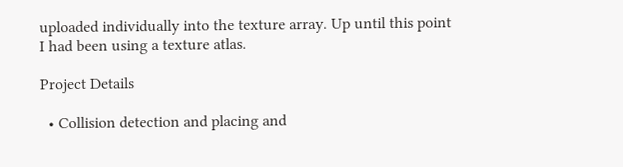uploaded individually into the texture array. Up until this point I had been using a texture atlas.

Project Details

  • Collision detection and placing and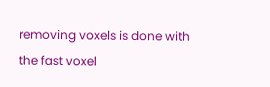removing voxels is done with the fast voxel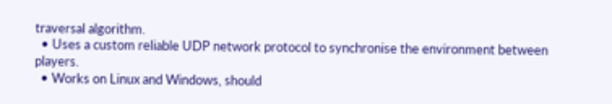traversal algorithm.
  • Uses a custom reliable UDP network protocol to synchronise the environment between players.
  • Works on Linux and Windows, should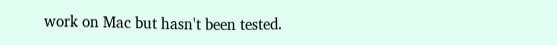work on Mac but hasn't been tested.